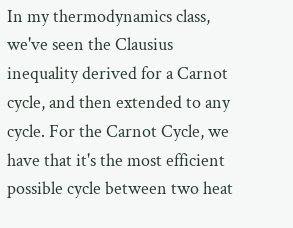In my thermodynamics class, we've seen the Clausius inequality derived for a Carnot cycle, and then extended to any cycle. For the Carnot Cycle, we have that it's the most efficient possible cycle between two heat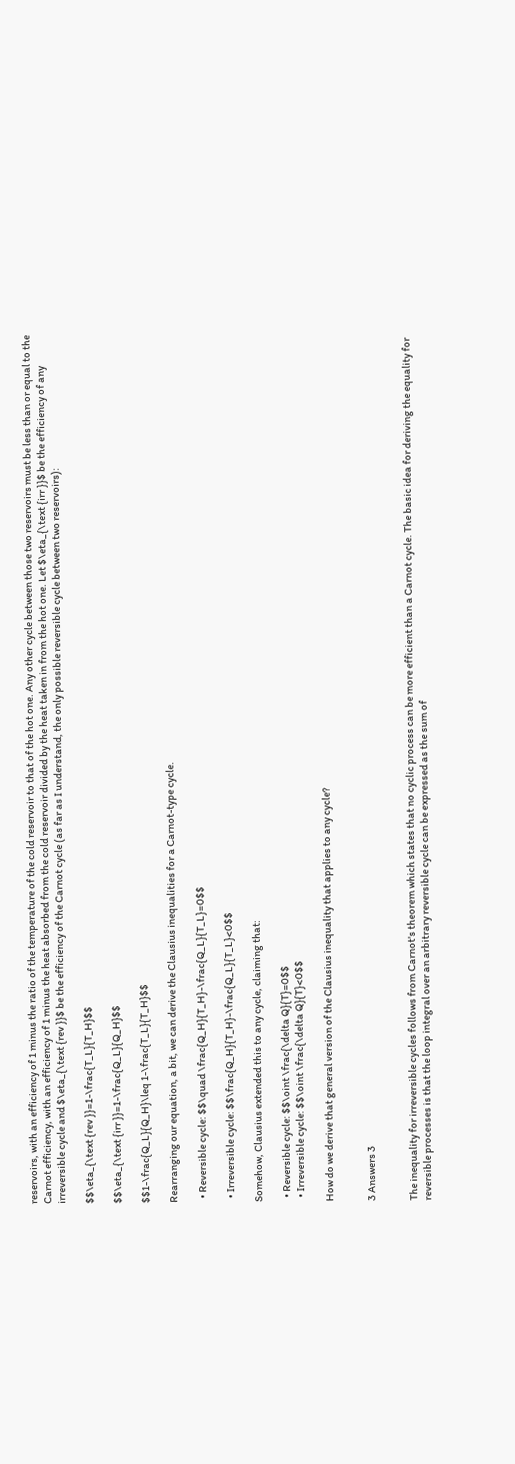reservoirs, with an efficiency of 1 minus the ratio of the temperature of the cold reservoir to that of the hot one. Any other cycle between those two reservoirs must be less than or equal to the Carnot efficiency, with an efficiency of 1 minus the heat absorbed from the cold reservoir divided by the heat taken in from the hot one. Let $\eta_{\text {irr }}$ be the efficiency of any irreversible cycle and $\eta_{\text {rev }}$ be the efficiency of the Carnot cycle (as far as I understand, the only possible reversible cycle between two reservoirs):

$$\eta_{\text {rev }}=1-\frac{T_L}{T_H}$$

$$\eta_{\text {irr }}=1-\frac{Q_L}{Q_H}$$

$$1-\frac{Q_L}{Q_H}\leq 1-\frac{T_L}{T_H}$$

Rearranging our equation, a bit, we can derive the Clausius inequalities for a Carnot-type cycle.

  • Reversible cycle: $$\quad \frac{Q_H}{T_H}-\frac{Q_L}{T_L}=0$$

  • Irreversible cycle: $$\frac{Q_H}{T_H}-\frac{Q_L}{T_L}<0$$

Somehow, Clausius extended this to any cycle, claiming that:

  • Reversible cycle: $$\oint \frac{\delta Q}{T}=0$$
  • Irreversible cycle: $$\oint \frac{\delta Q}{T}<0$$

How do we derive that general version of the Clausius inequality that applies to any cycle?


3 Answers 3


The inequality for irreversible cycles follows from Carnot's theorem which states that no cyclic process can be more efficient than a Carnot cycle. The basic idea for deriving the equality for reversible processes is that the loop integral over an arbitrary reversible cycle can be expressed as the sum of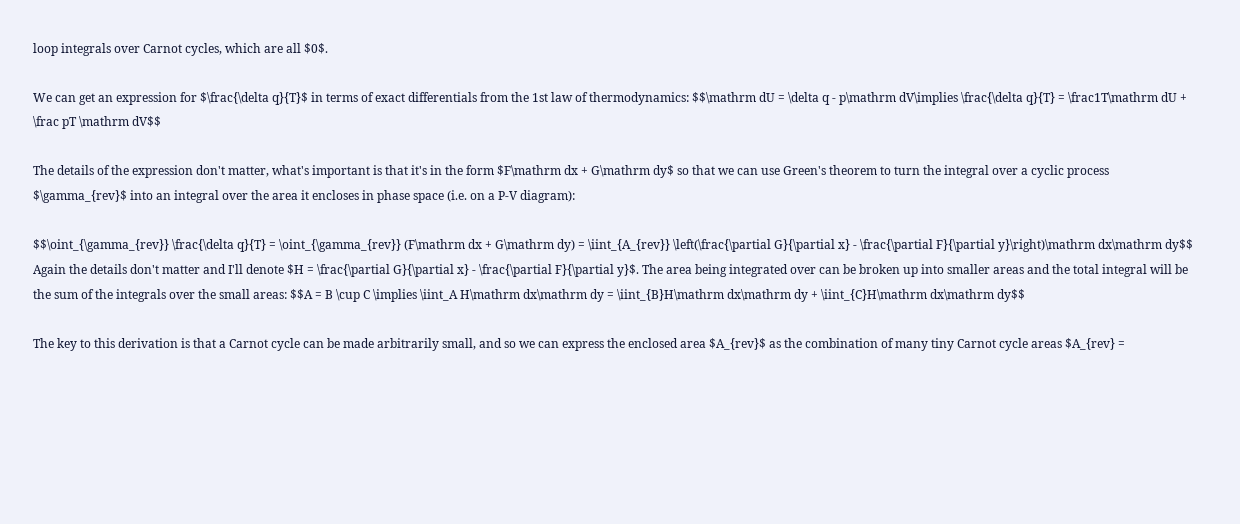loop integrals over Carnot cycles, which are all $0$.

We can get an expression for $\frac{\delta q}{T}$ in terms of exact differentials from the 1st law of thermodynamics: $$\mathrm dU = \delta q - p\mathrm dV\implies \frac{\delta q}{T} = \frac1T\mathrm dU + \frac pT \mathrm dV$$

The details of the expression don't matter, what's important is that it's in the form $F\mathrm dx + G\mathrm dy$ so that we can use Green's theorem to turn the integral over a cyclic process $\gamma_{rev}$ into an integral over the area it encloses in phase space (i.e. on a P-V diagram):

$$\oint_{\gamma_{rev}} \frac{\delta q}{T} = \oint_{\gamma_{rev}} (F\mathrm dx + G\mathrm dy) = \iint_{A_{rev}} \left(\frac{\partial G}{\partial x} - \frac{\partial F}{\partial y}\right)\mathrm dx\mathrm dy$$ Again the details don't matter and I'll denote $H = \frac{\partial G}{\partial x} - \frac{\partial F}{\partial y}$. The area being integrated over can be broken up into smaller areas and the total integral will be the sum of the integrals over the small areas: $$A = B \cup C \implies \iint_A H\mathrm dx\mathrm dy = \iint_{B}H\mathrm dx\mathrm dy + \iint_{C}H\mathrm dx\mathrm dy$$

The key to this derivation is that a Carnot cycle can be made arbitrarily small, and so we can express the enclosed area $A_{rev}$ as the combination of many tiny Carnot cycle areas $A_{rev} =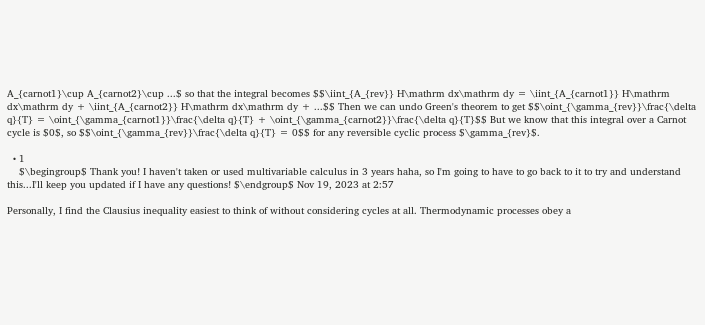A_{carnot1}\cup A_{carnot2}\cup ...$ so that the integral becomes $$\iint_{A_{rev}} H\mathrm dx\mathrm dy = \iint_{A_{carnot1}} H\mathrm dx\mathrm dy + \iint_{A_{carnot2}} H\mathrm dx\mathrm dy + ...$$ Then we can undo Green's theorem to get $$\oint_{\gamma_{rev}}\frac{\delta q}{T} = \oint_{\gamma_{carnot1}}\frac{\delta q}{T} + \oint_{\gamma_{carnot2}}\frac{\delta q}{T}$$ But we know that this integral over a Carnot cycle is $0$, so $$\oint_{\gamma_{rev}}\frac{\delta q}{T} = 0$$ for any reversible cyclic process $\gamma_{rev}$.

  • 1
    $\begingroup$ Thank you! I haven't taken or used multivariable calculus in 3 years haha, so I'm going to have to go back to it to try and understand this...I'll keep you updated if I have any questions! $\endgroup$ Nov 19, 2023 at 2:57

Personally, I find the Clausius inequality easiest to think of without considering cycles at all. Thermodynamic processes obey a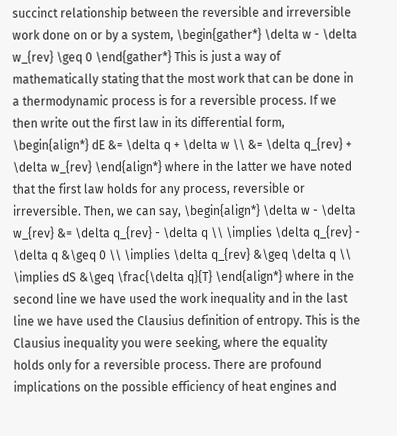succinct relationship between the reversible and irreversible work done on or by a system, \begin{gather*} \delta w - \delta w_{rev} \geq 0 \end{gather*} This is just a way of mathematically stating that the most work that can be done in a thermodynamic process is for a reversible process. If we then write out the first law in its differential form, \begin{align*} dE &= \delta q + \delta w \\ &= \delta q_{rev} + \delta w_{rev} \end{align*} where in the latter we have noted that the first law holds for any process, reversible or irreversible. Then, we can say, \begin{align*} \delta w - \delta w_{rev} &= \delta q_{rev} - \delta q \\ \implies \delta q_{rev} - \delta q &\geq 0 \\ \implies \delta q_{rev} &\geq \delta q \\ \implies dS &\geq \frac{\delta q}{T} \end{align*} where in the second line we have used the work inequality and in the last line we have used the Clausius definition of entropy. This is the Clausius inequality you were seeking, where the equality holds only for a reversible process. There are profound implications on the possible efficiency of heat engines and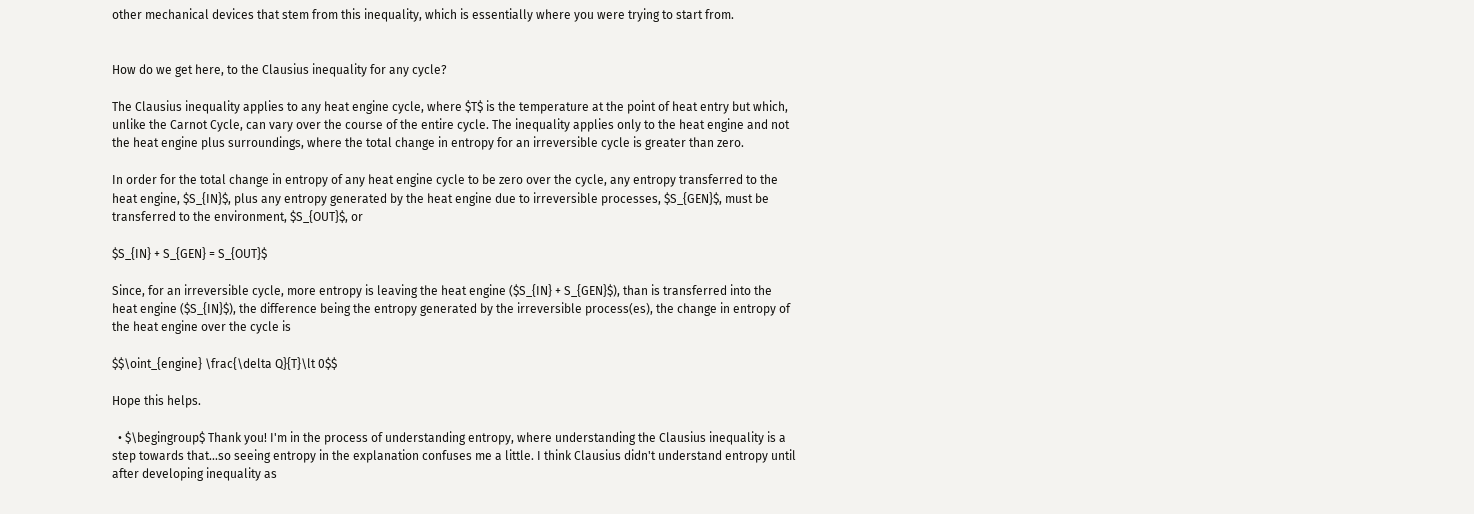other mechanical devices that stem from this inequality, which is essentially where you were trying to start from.


How do we get here, to the Clausius inequality for any cycle?

The Clausius inequality applies to any heat engine cycle, where $T$ is the temperature at the point of heat entry but which, unlike the Carnot Cycle, can vary over the course of the entire cycle. The inequality applies only to the heat engine and not the heat engine plus surroundings, where the total change in entropy for an irreversible cycle is greater than zero.

In order for the total change in entropy of any heat engine cycle to be zero over the cycle, any entropy transferred to the heat engine, $S_{IN}$, plus any entropy generated by the heat engine due to irreversible processes, $S_{GEN}$, must be transferred to the environment, $S_{OUT}$, or

$S_{IN} + S_{GEN} = S_{OUT}$

Since, for an irreversible cycle, more entropy is leaving the heat engine ($S_{IN} + S_{GEN}$), than is transferred into the heat engine ($S_{IN}$), the difference being the entropy generated by the irreversible process(es), the change in entropy of the heat engine over the cycle is

$$\oint_{engine} \frac{\delta Q}{T}\lt 0$$

Hope this helps.

  • $\begingroup$ Thank you! I'm in the process of understanding entropy, where understanding the Clausius inequality is a step towards that...so seeing entropy in the explanation confuses me a little. I think Clausius didn't understand entropy until after developing inequality as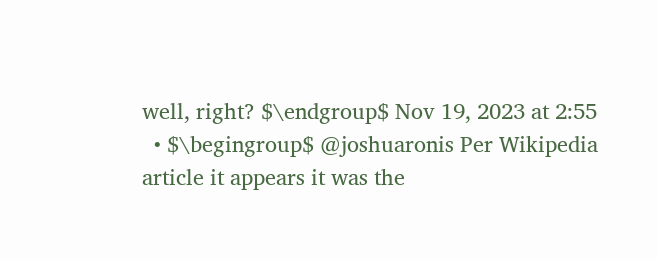well, right? $\endgroup$ Nov 19, 2023 at 2:55
  • $\begingroup$ @joshuaronis Per Wikipedia article it appears it was the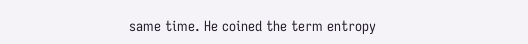same time. He coined the term entropy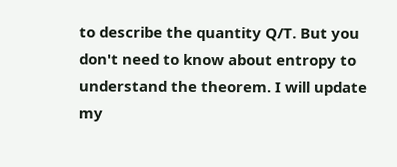to describe the quantity Q/T. But you don't need to know about entropy to understand the theorem. I will update my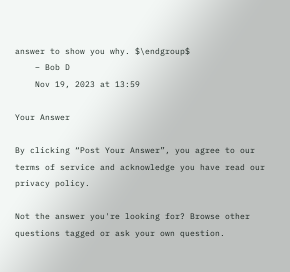answer to show you why. $\endgroup$
    – Bob D
    Nov 19, 2023 at 13:59

Your Answer

By clicking “Post Your Answer”, you agree to our terms of service and acknowledge you have read our privacy policy.

Not the answer you're looking for? Browse other questions tagged or ask your own question.